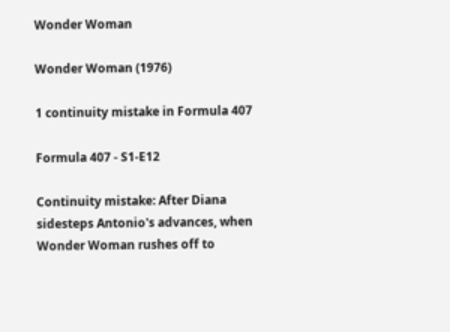Wonder Woman

Wonder Woman (1976)

1 continuity mistake in Formula 407

Formula 407 - S1-E12

Continuity mistake: After Diana sidesteps Antonio's advances, when Wonder Woman rushes off to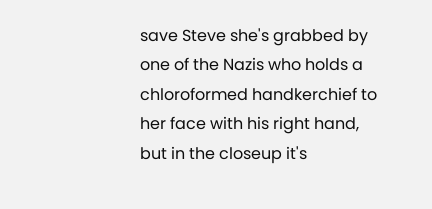save Steve she's grabbed by one of the Nazis who holds a chloroformed handkerchief to her face with his right hand, but in the closeup it's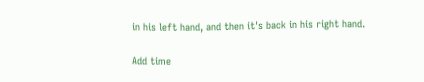in his left hand, and then it's back in his right hand.

Add time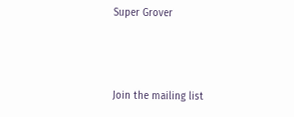Super Grover



Join the mailing list